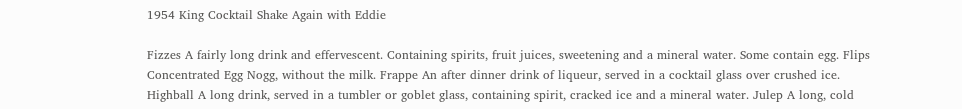1954 King Cocktail Shake Again with Eddie

Fizzes A fairly long drink and effervescent. Containing spirits, fruit juices, sweetening and a mineral water. Some contain egg. Flips Concentrated Egg Nogg, without the milk. Frappe An after dinner drink of liqueur, served in a cocktail glass over crushed ice. Highball A long drink, served in a tumbler or goblet glass, containing spirit, cracked ice and a mineral water. Julep A long, cold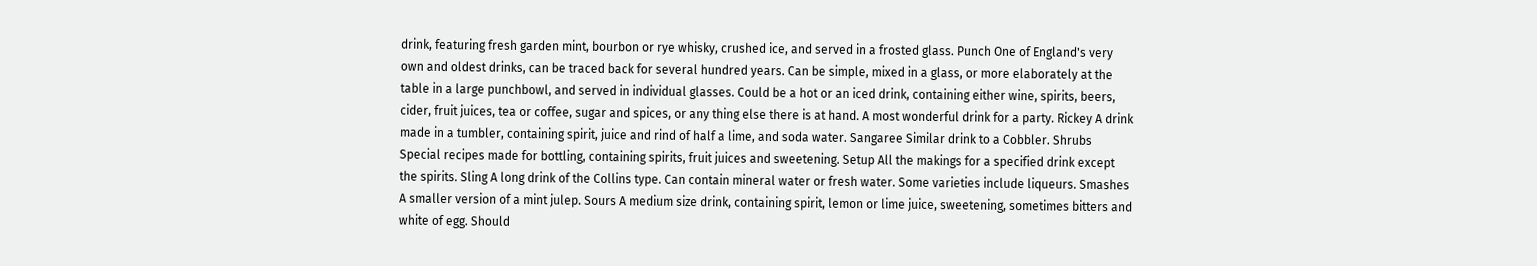drink, featuring fresh garden mint, bourbon or rye whisky, crushed ice, and served in a frosted glass. Punch One of England's very own and oldest drinks, can be traced back for several hundred years. Can be simple, mixed in a glass, or more elaborately at the table in a large punchbowl, and served in individual glasses. Could be a hot or an iced drink, containing either wine, spirits, beers, cider, fruit juices, tea or coffee, sugar and spices, or any thing else there is at hand. A most wonderful drink for a party. Rickey A drink made in a tumbler, containing spirit, juice and rind of half a lime, and soda water. Sangaree Similar drink to a Cobbler. Shrubs Special recipes made for bottling, containing spirits, fruit juices and sweetening. Setup All the makings for a specified drink except the spirits. Sling A long drink of the Collins type. Can contain mineral water or fresh water. Some varieties include liqueurs. Smashes A smaller version of a mint julep. Sours A medium size drink, containing spirit, lemon or lime juice, sweetening, sometimes bitters and white of egg. Should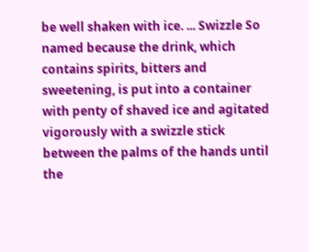be well shaken with ice. ... Swizzle So named because the drink, which contains spirits, bitters and sweetening, is put into a container with penty of shaved ice and agitated vigorously with a swizzle stick between the palms of the hands until the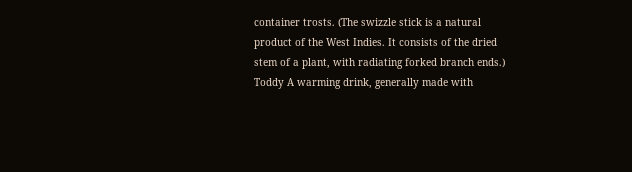container trosts. (The swizzle stick is a natural product of the West Indies. It consists of the dried stem of a plant, with radiating forked branch ends.) Toddy A warming drink, generally made with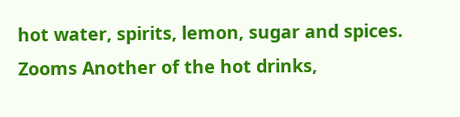hot water, spirits, lemon, sugar and spices. Zooms Another of the hot drinks,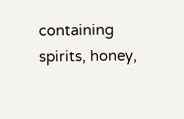containing spirits, honey,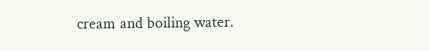cream and boiling water.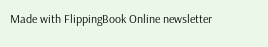Made with FlippingBook Online newsletter